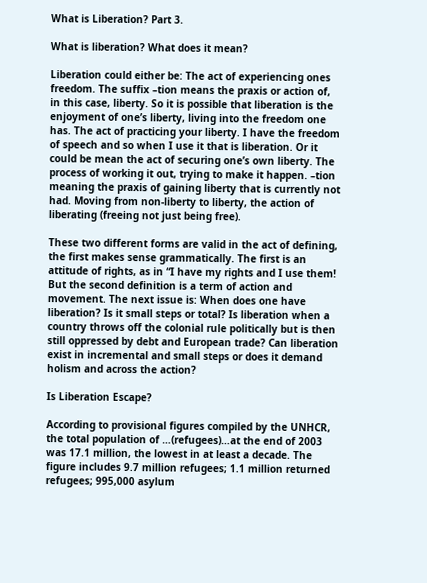What is Liberation? Part 3.

What is liberation? What does it mean?

Liberation could either be: The act of experiencing ones freedom. The suffix –tion means the praxis or action of, in this case, liberty. So it is possible that liberation is the enjoyment of one’s liberty, living into the freedom one has. The act of practicing your liberty. I have the freedom of speech and so when I use it that is liberation. Or it could be mean the act of securing one’s own liberty. The process of working it out, trying to make it happen. –tion meaning the praxis of gaining liberty that is currently not had. Moving from non-liberty to liberty, the action of liberating (freeing not just being free).

These two different forms are valid in the act of defining, the first makes sense grammatically. The first is an attitude of rights, as in “I have my rights and I use them! But the second definition is a term of action and movement. The next issue is: When does one have liberation? Is it small steps or total? Is liberation when a country throws off the colonial rule politically but is then still oppressed by debt and European trade? Can liberation exist in incremental and small steps or does it demand holism and across the action?

Is Liberation Escape?

According to provisional figures compiled by the UNHCR, the total population of …(refugees)…at the end of 2003 was 17.1 million, the lowest in at least a decade. The figure includes 9.7 million refugees; 1.1 million returned refugees; 995,000 asylum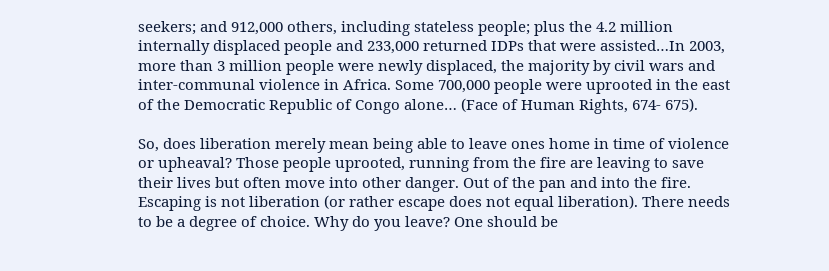seekers; and 912,000 others, including stateless people; plus the 4.2 million internally displaced people and 233,000 returned IDPs that were assisted…In 2003, more than 3 million people were newly displaced, the majority by civil wars and inter-communal violence in Africa. Some 700,000 people were uprooted in the east of the Democratic Republic of Congo alone… (Face of Human Rights, 674- 675).

So, does liberation merely mean being able to leave ones home in time of violence or upheaval? Those people uprooted, running from the fire are leaving to save their lives but often move into other danger. Out of the pan and into the fire. Escaping is not liberation (or rather escape does not equal liberation). There needs to be a degree of choice. Why do you leave? One should be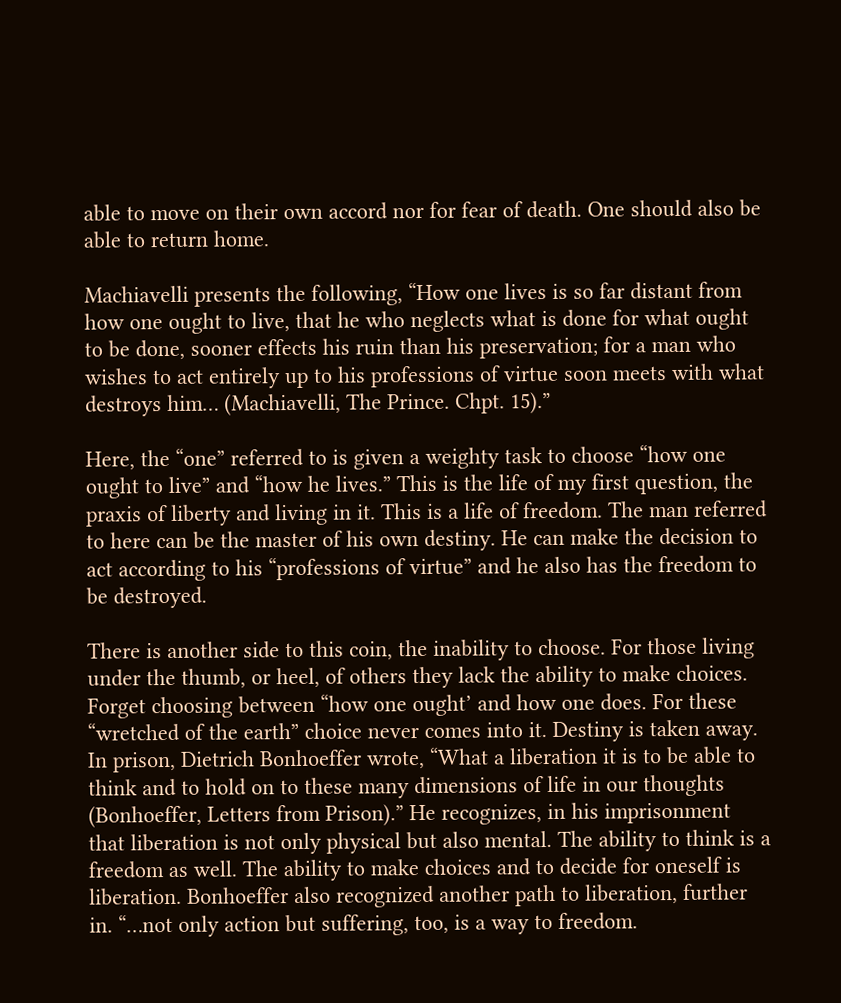able to move on their own accord nor for fear of death. One should also be able to return home.

Machiavelli presents the following, “How one lives is so far distant from how one ought to live, that he who neglects what is done for what ought to be done, sooner effects his ruin than his preservation; for a man who wishes to act entirely up to his professions of virtue soon meets with what destroys him… (Machiavelli, The Prince. Chpt. 15).”

Here, the “one” referred to is given a weighty task to choose “how one ought to live” and “how he lives.” This is the life of my first question, the praxis of liberty and living in it. This is a life of freedom. The man referred to here can be the master of his own destiny. He can make the decision to act according to his “professions of virtue” and he also has the freedom to be destroyed.

There is another side to this coin, the inability to choose. For those living under the thumb, or heel, of others they lack the ability to make choices. Forget choosing between “how one ought’ and how one does. For these “wretched of the earth” choice never comes into it. Destiny is taken away. In prison, Dietrich Bonhoeffer wrote, “What a liberation it is to be able to think and to hold on to these many dimensions of life in our thoughts (Bonhoeffer, Letters from Prison).” He recognizes, in his imprisonment that liberation is not only physical but also mental. The ability to think is a freedom as well. The ability to make choices and to decide for oneself is liberation. Bonhoeffer also recognized another path to liberation, further in. “…not only action but suffering, too, is a way to freedom.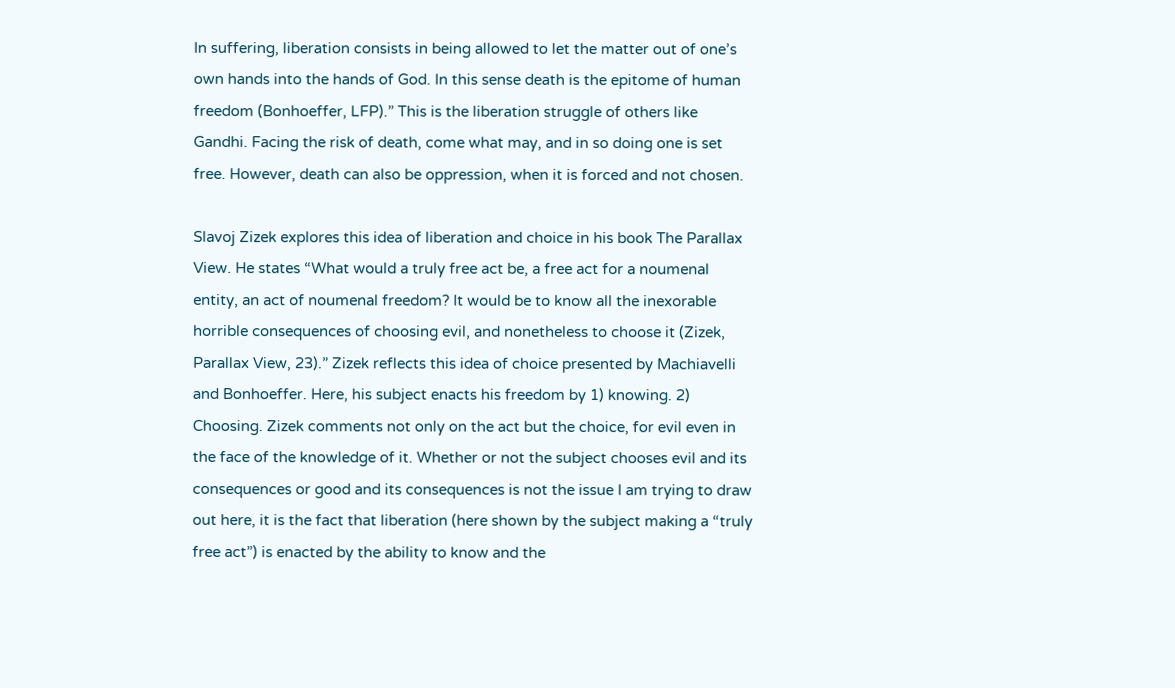In suffering, liberation consists in being allowed to let the matter out of one’s own hands into the hands of God. In this sense death is the epitome of human freedom (Bonhoeffer, LFP).” This is the liberation struggle of others like Gandhi. Facing the risk of death, come what may, and in so doing one is set free. However, death can also be oppression, when it is forced and not chosen.

Slavoj Zizek explores this idea of liberation and choice in his book The Parallax View. He states “What would a truly free act be, a free act for a noumenal entity, an act of noumenal freedom? It would be to know all the inexorable horrible consequences of choosing evil, and nonetheless to choose it (Zizek, Parallax View, 23).” Zizek reflects this idea of choice presented by Machiavelli and Bonhoeffer. Here, his subject enacts his freedom by 1) knowing. 2) Choosing. Zizek comments not only on the act but the choice, for evil even in the face of the knowledge of it. Whether or not the subject chooses evil and its consequences or good and its consequences is not the issue I am trying to draw out here, it is the fact that liberation (here shown by the subject making a “truly free act”) is enacted by the ability to know and the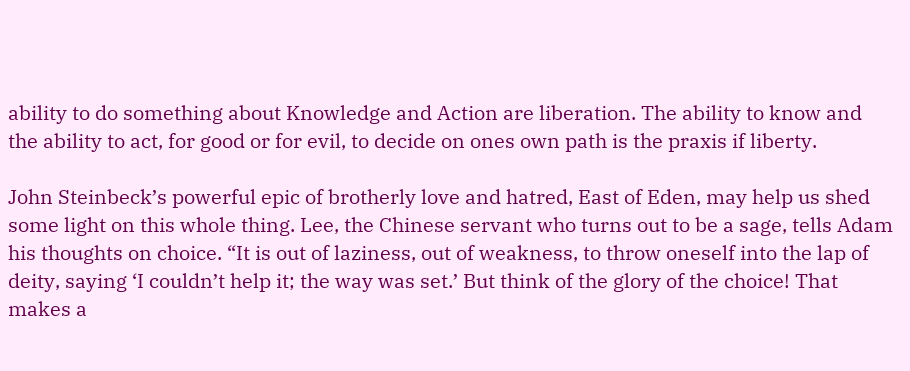ability to do something about Knowledge and Action are liberation. The ability to know and the ability to act, for good or for evil, to decide on ones own path is the praxis if liberty.

John Steinbeck’s powerful epic of brotherly love and hatred, East of Eden, may help us shed some light on this whole thing. Lee, the Chinese servant who turns out to be a sage, tells Adam his thoughts on choice. “It is out of laziness, out of weakness, to throw oneself into the lap of deity, saying ‘I couldn’t help it; the way was set.’ But think of the glory of the choice! That makes a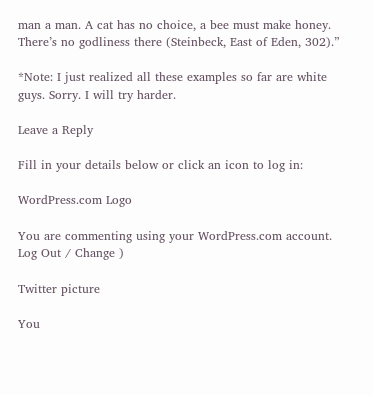man a man. A cat has no choice, a bee must make honey. There’s no godliness there (Steinbeck, East of Eden, 302).”

*Note: I just realized all these examples so far are white guys. Sorry. I will try harder.

Leave a Reply

Fill in your details below or click an icon to log in:

WordPress.com Logo

You are commenting using your WordPress.com account. Log Out / Change )

Twitter picture

You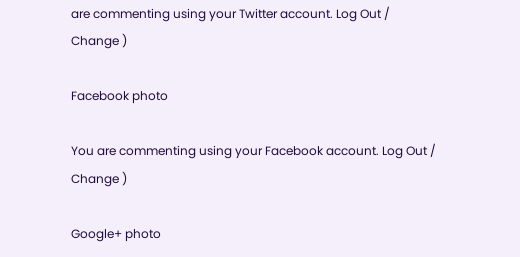are commenting using your Twitter account. Log Out / Change )

Facebook photo

You are commenting using your Facebook account. Log Out / Change )

Google+ photo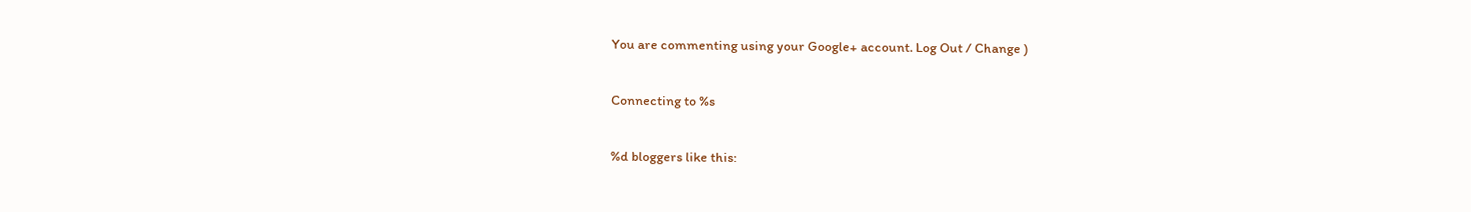You are commenting using your Google+ account. Log Out / Change )

Connecting to %s

%d bloggers like this: